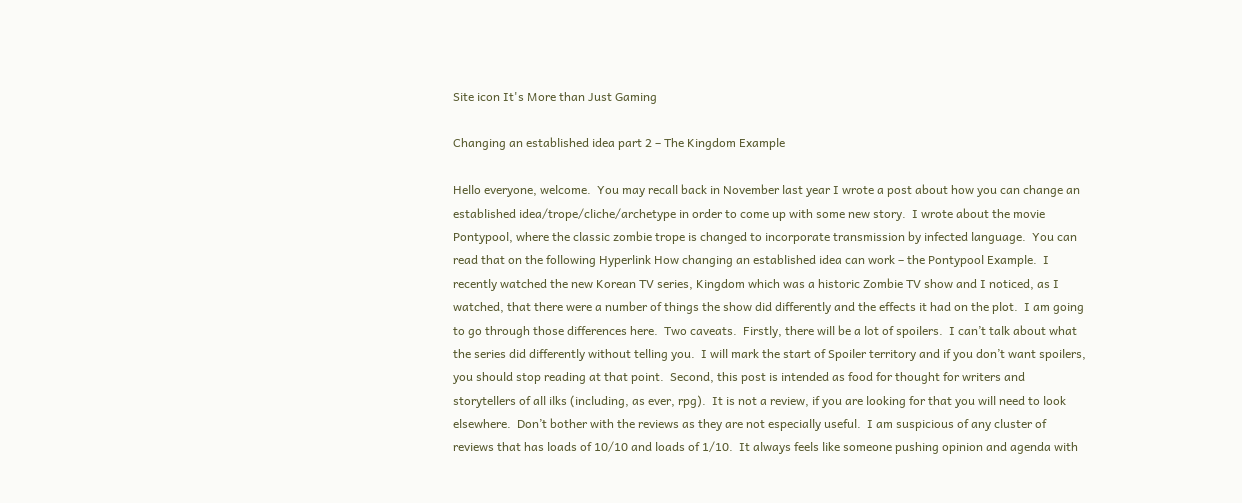Site icon It's More than Just Gaming

Changing an established idea part 2 – The Kingdom Example

Hello everyone, welcome.  You may recall back in November last year I wrote a post about how you can change an established idea/trope/cliche/archetype in order to come up with some new story.  I wrote about the movie Pontypool, where the classic zombie trope is changed to incorporate transmission by infected language.  You can read that on the following Hyperlink How changing an established idea can work – the Pontypool Example.  I recently watched the new Korean TV series, Kingdom which was a historic Zombie TV show and I noticed, as I watched, that there were a number of things the show did differently and the effects it had on the plot.  I am going to go through those differences here.  Two caveats.  Firstly, there will be a lot of spoilers.  I can’t talk about what the series did differently without telling you.  I will mark the start of Spoiler territory and if you don’t want spoilers, you should stop reading at that point.  Second, this post is intended as food for thought for writers and storytellers of all ilks (including, as ever, rpg).  It is not a review, if you are looking for that you will need to look elsewhere.  Don’t bother with the reviews as they are not especially useful.  I am suspicious of any cluster of reviews that has loads of 10/10 and loads of 1/10.  It always feels like someone pushing opinion and agenda with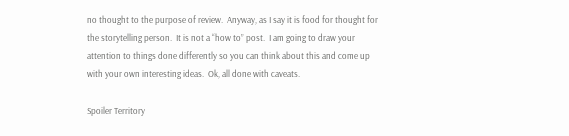no thought to the purpose of review.  Anyway, as I say it is food for thought for the storytelling person.  It is not a “how to” post.  I am going to draw your attention to things done differently so you can think about this and come up with your own interesting ideas.  Ok, all done with caveats.

Spoiler Territory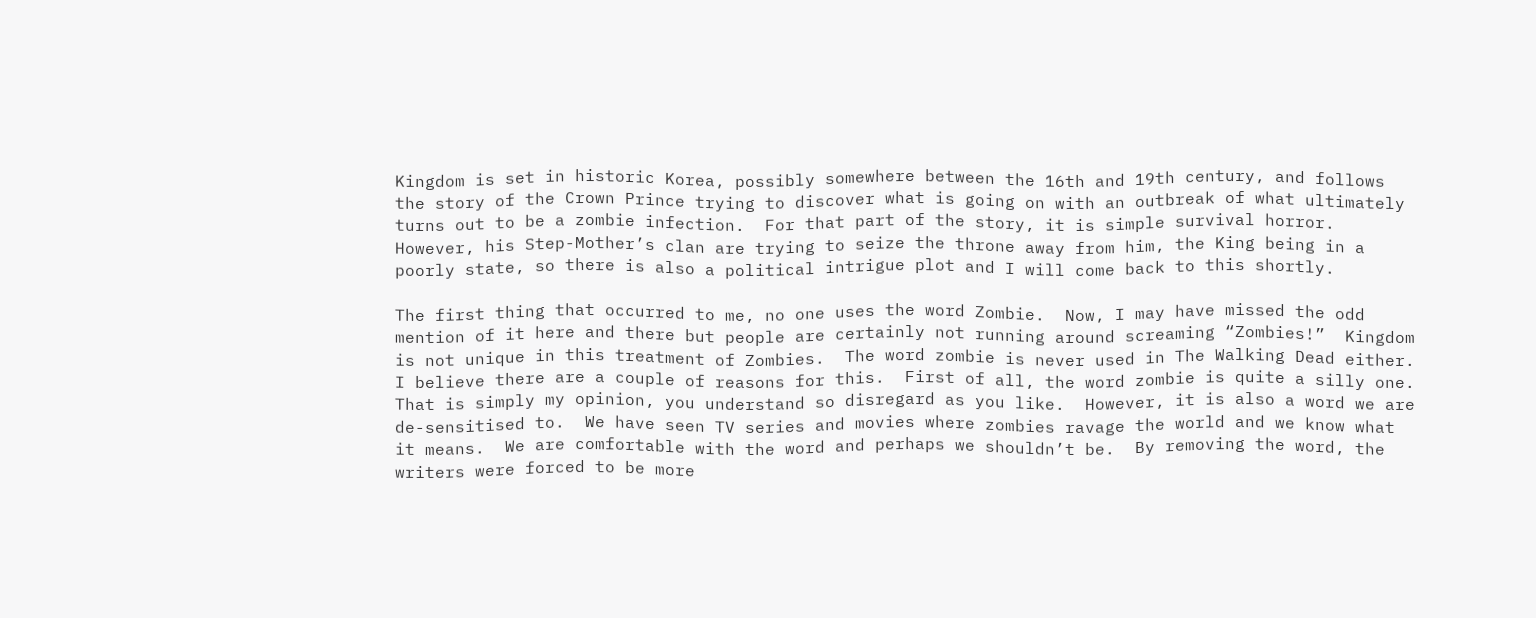Kingdom is set in historic Korea, possibly somewhere between the 16th and 19th century, and follows the story of the Crown Prince trying to discover what is going on with an outbreak of what ultimately turns out to be a zombie infection.  For that part of the story, it is simple survival horror.  However, his Step-Mother’s clan are trying to seize the throne away from him, the King being in a poorly state, so there is also a political intrigue plot and I will come back to this shortly.

The first thing that occurred to me, no one uses the word Zombie.  Now, I may have missed the odd mention of it here and there but people are certainly not running around screaming “Zombies!”  Kingdom is not unique in this treatment of Zombies.  The word zombie is never used in The Walking Dead either.  I believe there are a couple of reasons for this.  First of all, the word zombie is quite a silly one.  That is simply my opinion, you understand so disregard as you like.  However, it is also a word we are de-sensitised to.  We have seen TV series and movies where zombies ravage the world and we know what it means.  We are comfortable with the word and perhaps we shouldn’t be.  By removing the word, the writers were forced to be more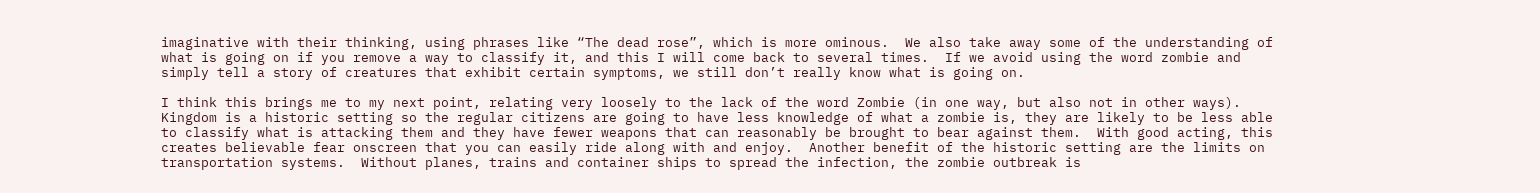imaginative with their thinking, using phrases like “The dead rose”, which is more ominous.  We also take away some of the understanding of what is going on if you remove a way to classify it, and this I will come back to several times.  If we avoid using the word zombie and simply tell a story of creatures that exhibit certain symptoms, we still don’t really know what is going on.

I think this brings me to my next point, relating very loosely to the lack of the word Zombie (in one way, but also not in other ways).  Kingdom is a historic setting so the regular citizens are going to have less knowledge of what a zombie is, they are likely to be less able to classify what is attacking them and they have fewer weapons that can reasonably be brought to bear against them.  With good acting, this creates believable fear onscreen that you can easily ride along with and enjoy.  Another benefit of the historic setting are the limits on transportation systems.  Without planes, trains and container ships to spread the infection, the zombie outbreak is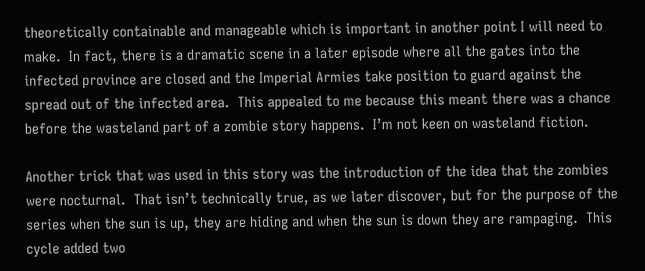theoretically containable and manageable which is important in another point I will need to make.  In fact, there is a dramatic scene in a later episode where all the gates into the infected province are closed and the Imperial Armies take position to guard against the spread out of the infected area.  This appealed to me because this meant there was a chance before the wasteland part of a zombie story happens.  I’m not keen on wasteland fiction.

Another trick that was used in this story was the introduction of the idea that the zombies were nocturnal.  That isn’t technically true, as we later discover, but for the purpose of the series when the sun is up, they are hiding and when the sun is down they are rampaging.  This cycle added two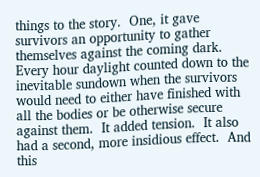things to the story.  One, it gave survivors an opportunity to gather themselves against the coming dark.  Every hour daylight counted down to the inevitable sundown when the survivors would need to either have finished with all the bodies or be otherwise secure against them.  It added tension.  It also had a second, more insidious effect.  And this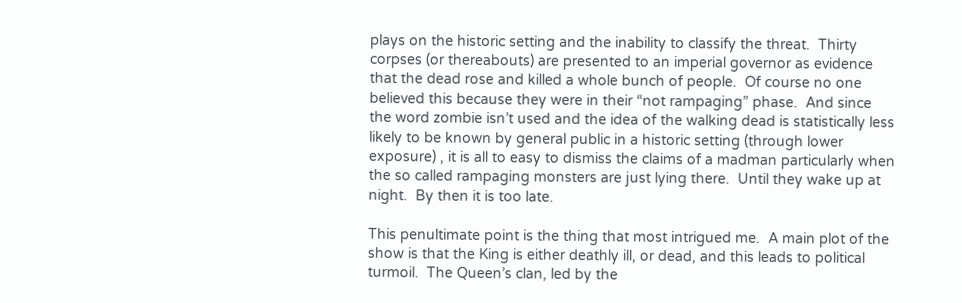plays on the historic setting and the inability to classify the threat.  Thirty corpses (or thereabouts) are presented to an imperial governor as evidence that the dead rose and killed a whole bunch of people.  Of course no one believed this because they were in their “not rampaging” phase.  And since the word zombie isn’t used and the idea of the walking dead is statistically less likely to be known by general public in a historic setting (through lower exposure) , it is all to easy to dismiss the claims of a madman particularly when the so called rampaging monsters are just lying there.  Until they wake up at night.  By then it is too late.

This penultimate point is the thing that most intrigued me.  A main plot of the show is that the King is either deathly ill, or dead, and this leads to political turmoil.  The Queen’s clan, led by the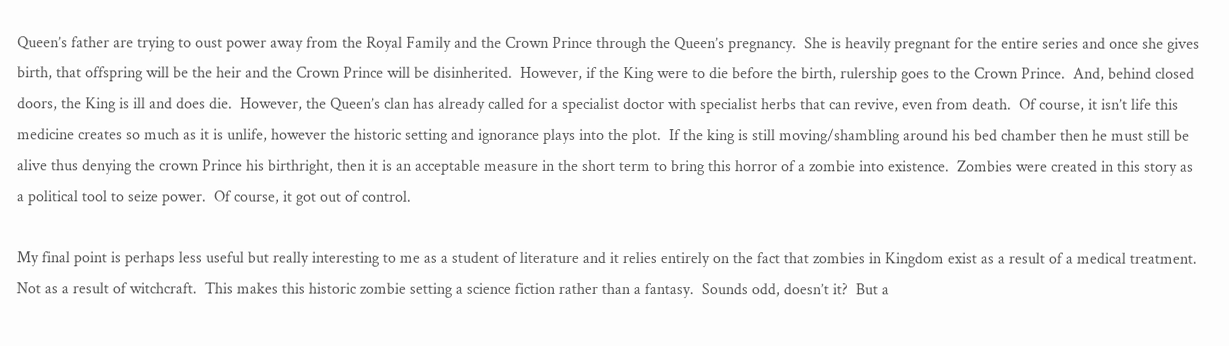Queen’s father are trying to oust power away from the Royal Family and the Crown Prince through the Queen’s pregnancy.  She is heavily pregnant for the entire series and once she gives birth, that offspring will be the heir and the Crown Prince will be disinherited.  However, if the King were to die before the birth, rulership goes to the Crown Prince.  And, behind closed doors, the King is ill and does die.  However, the Queen’s clan has already called for a specialist doctor with specialist herbs that can revive, even from death.  Of course, it isn’t life this medicine creates so much as it is unlife, however the historic setting and ignorance plays into the plot.  If the king is still moving/shambling around his bed chamber then he must still be alive thus denying the crown Prince his birthright, then it is an acceptable measure in the short term to bring this horror of a zombie into existence.  Zombies were created in this story as a political tool to seize power.  Of course, it got out of control.

My final point is perhaps less useful but really interesting to me as a student of literature and it relies entirely on the fact that zombies in Kingdom exist as a result of a medical treatment.  Not as a result of witchcraft.  This makes this historic zombie setting a science fiction rather than a fantasy.  Sounds odd, doesn’t it?  But a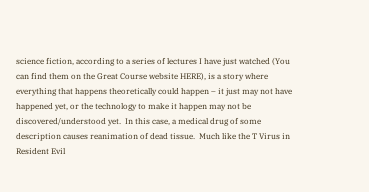science fiction, according to a series of lectures I have just watched (You can find them on the Great Course website HERE), is a story where everything that happens theoretically could happen – it just may not have happened yet, or the technology to make it happen may not be discovered/understood yet.  In this case, a medical drug of some description causes reanimation of dead tissue.  Much like the T Virus in Resident Evil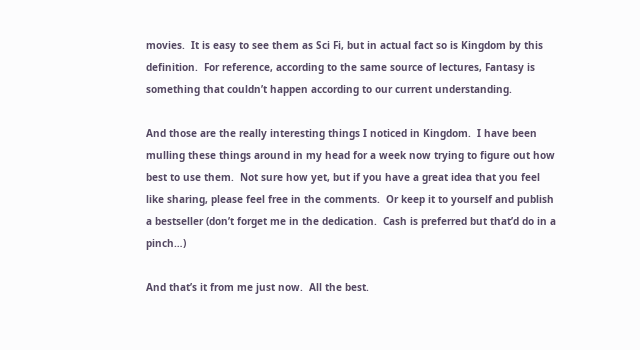movies.  It is easy to see them as Sci Fi, but in actual fact so is Kingdom by this definition.  For reference, according to the same source of lectures, Fantasy is something that couldn’t happen according to our current understanding.

And those are the really interesting things I noticed in Kingdom.  I have been mulling these things around in my head for a week now trying to figure out how best to use them.  Not sure how yet, but if you have a great idea that you feel like sharing, please feel free in the comments.  Or keep it to yourself and publish a bestseller (don’t forget me in the dedication.  Cash is preferred but that’d do in a pinch…)

And that’s it from me just now.  All the best.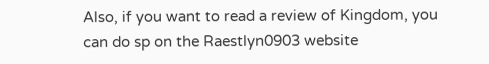Also, if you want to read a review of Kingdom, you can do sp on the Raestlyn0903 website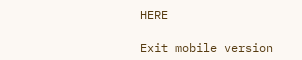HERE

Exit mobile version